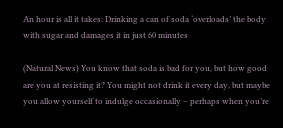An hour is all it takes: Drinking a can of soda ‘overloads’ the body with sugar and damages it in just 60 minutes

(Natural News) You know that soda is bad for you, but how good are you at resisting it? You might not drink it every day, but maybe you allow yourself to indulge occasionally – perhaps when you’re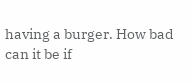having a burger. How bad can it be if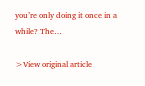you’re only doing it once in a while? The…

>View original article